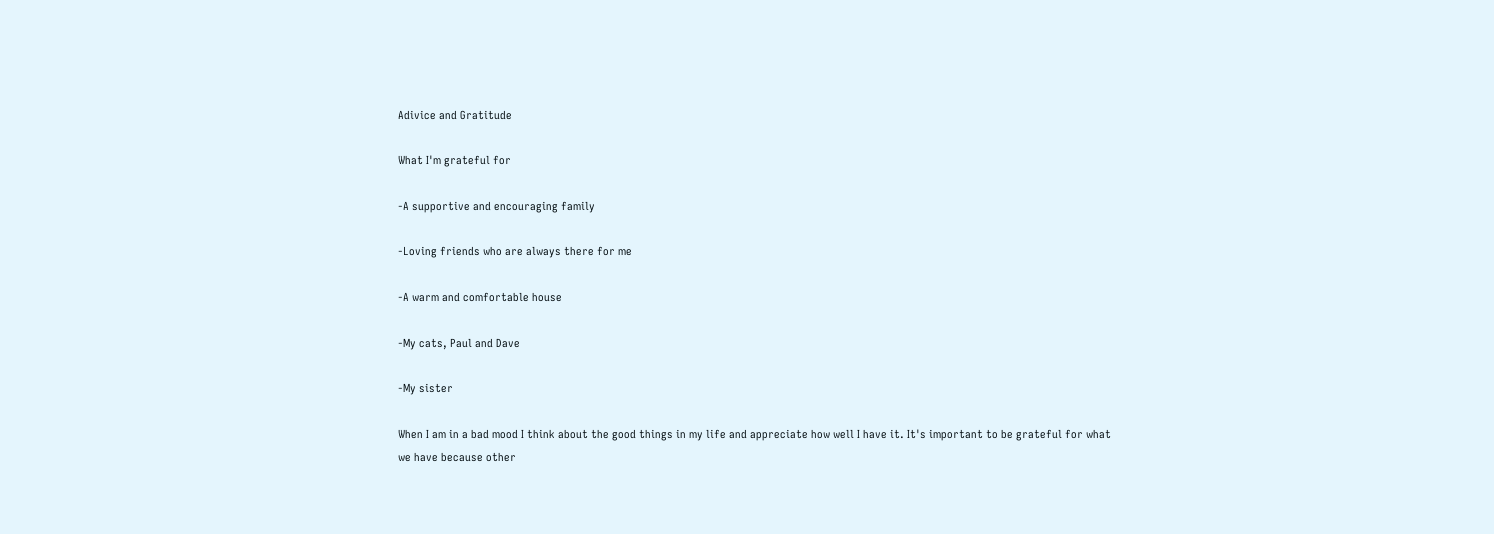Adivice and Gratitude

What I'm grateful for

-A supportive and encouraging family

-Loving friends who are always there for me

-A warm and comfortable house

-My cats, Paul and Dave

-My sister

When I am in a bad mood I think about the good things in my life and appreciate how well I have it. It's important to be grateful for what we have because other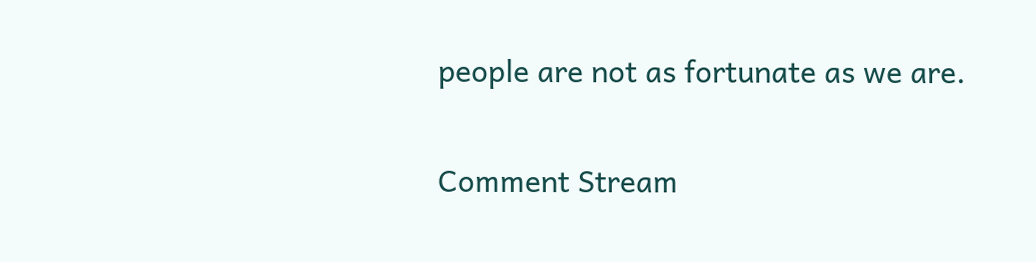people are not as fortunate as we are.

Comment Stream